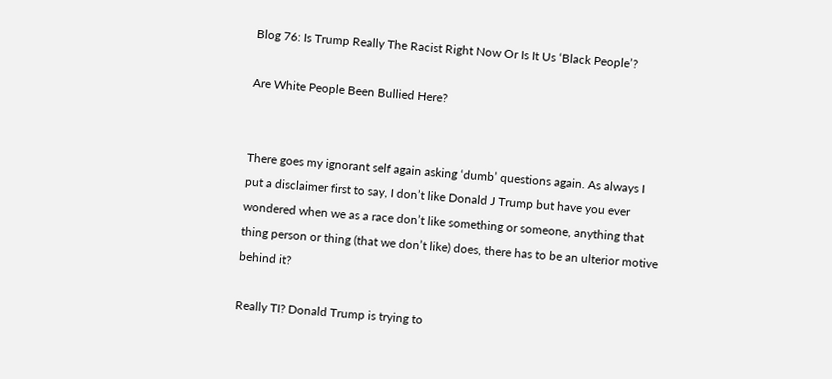Blog 76: Is Trump Really The Racist Right Now Or Is It Us ‘Black People’?

Are White People Been Bullied Here?


There goes my ignorant self again asking ‘dumb’ questions again. As always I put a disclaimer first to say, I don’t like Donald J Trump but have you ever wondered when we as a race don’t like something or someone, anything that thing person or thing (that we don’t like) does, there has to be an ulterior motive behind it?

Really TI? Donald Trump is trying to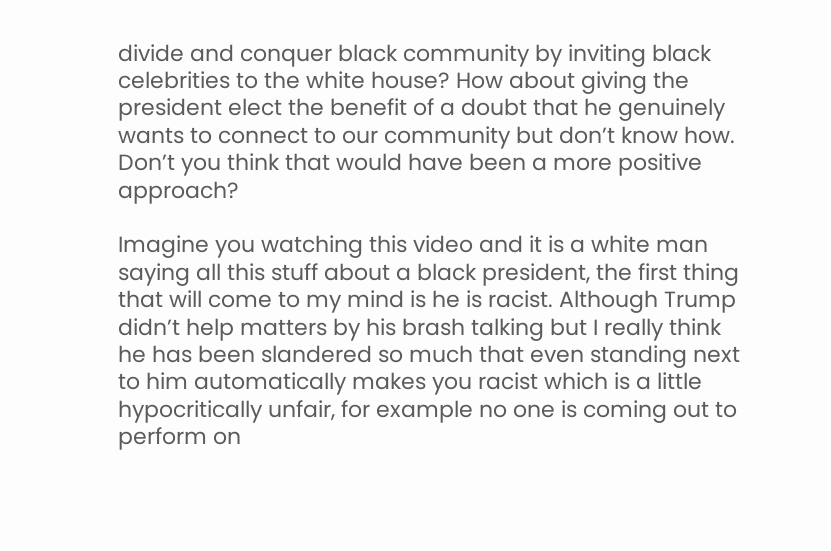divide and conquer black community by inviting black celebrities to the white house? How about giving the president elect the benefit of a doubt that he genuinely wants to connect to our community but don’t know how. Don’t you think that would have been a more positive approach?

Imagine you watching this video and it is a white man saying all this stuff about a black president, the first thing that will come to my mind is he is racist. Although Trump didn’t help matters by his brash talking but I really think he has been slandered so much that even standing next to him automatically makes you racist which is a little hypocritically unfair, for example no one is coming out to perform on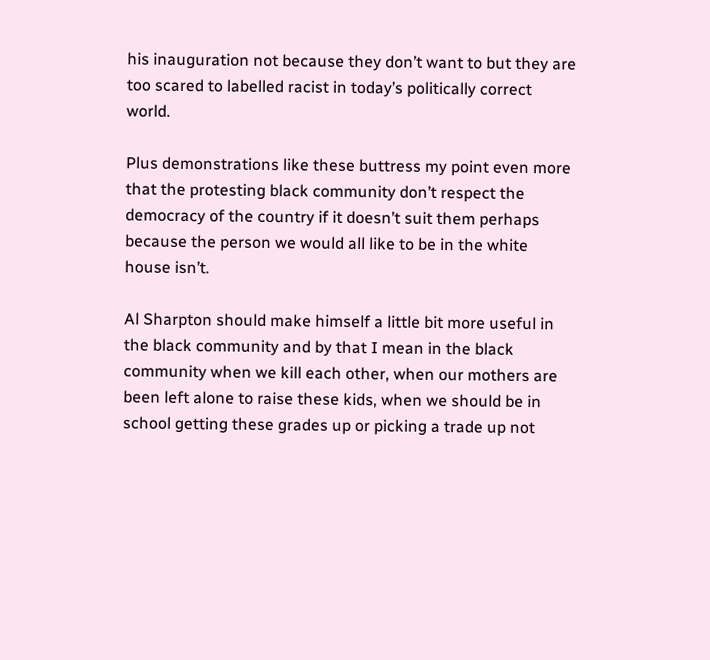his inauguration not because they don’t want to but they are too scared to labelled racist in today’s politically correct world.

Plus demonstrations like these buttress my point even more that the protesting black community don’t respect the democracy of the country if it doesn’t suit them perhaps because the person we would all like to be in the white house isn’t.

Al Sharpton should make himself a little bit more useful in the black community and by that I mean in the black community when we kill each other, when our mothers are been left alone to raise these kids, when we should be in school getting these grades up or picking a trade up not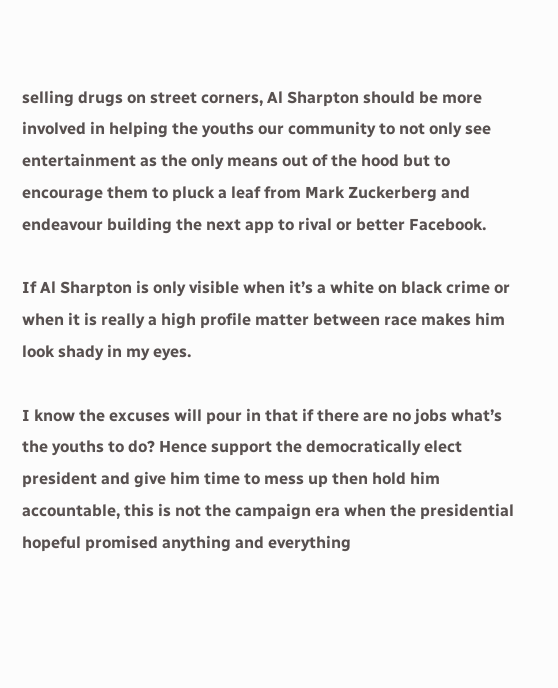selling drugs on street corners, Al Sharpton should be more involved in helping the youths our community to not only see entertainment as the only means out of the hood but to encourage them to pluck a leaf from Mark Zuckerberg and endeavour building the next app to rival or better Facebook.

If Al Sharpton is only visible when it’s a white on black crime or when it is really a high profile matter between race makes him look shady in my eyes.

I know the excuses will pour in that if there are no jobs what’s the youths to do? Hence support the democratically elect president and give him time to mess up then hold him accountable, this is not the campaign era when the presidential hopeful promised anything and everything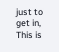just to get in, This is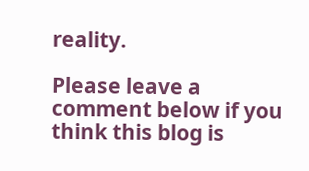reality.

Please leave a comment below if you think this blog is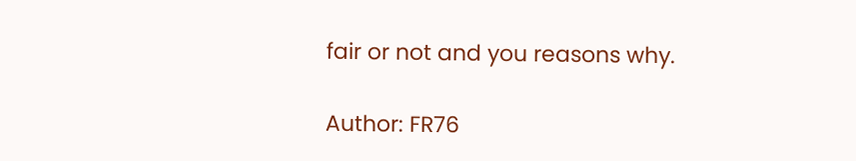fair or not and you reasons why.

Author: FR76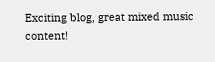Exciting blog, great mixed music content!